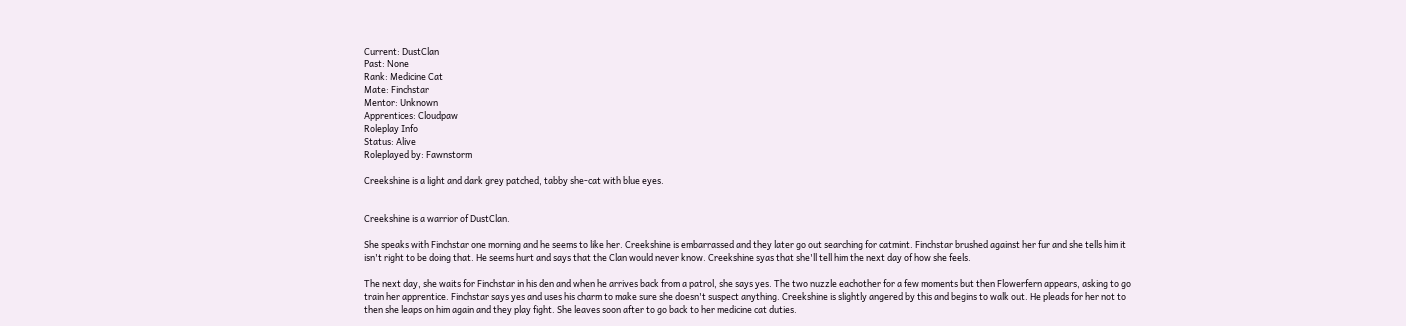Current: DustClan
Past: None
Rank: Medicine Cat
Mate: Finchstar
Mentor: Unknown
Apprentices: Cloudpaw
Roleplay Info
Status: Alive
Roleplayed by: Fawnstorm

Creekshine is a light and dark grey patched, tabby she-cat with blue eyes.


Creekshine is a warrior of DustClan.

She speaks with Finchstar one morning and he seems to like her. Creekshine is embarrassed and they later go out searching for catmint. Finchstar brushed against her fur and she tells him it isn't right to be doing that. He seems hurt and says that the Clan would never know. Creekshine syas that she'll tell him the next day of how she feels.

The next day, she waits for Finchstar in his den and when he arrives back from a patrol, she says yes. The two nuzzle eachother for a few moments but then Flowerfern appears, asking to go train her apprentice. Finchstar says yes and uses his charm to make sure she doesn't suspect anything. Creekshine is slightly angered by this and begins to walk out. He pleads for her not to then she leaps on him again and they play fight. She leaves soon after to go back to her medicine cat duties.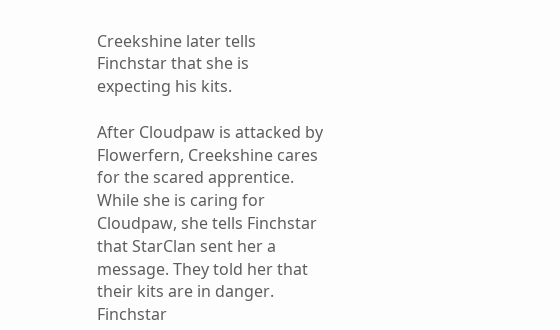Creekshine later tells Finchstar that she is expecting his kits.

After Cloudpaw is attacked by Flowerfern, Creekshine cares for the scared apprentice. While she is caring for Cloudpaw, she tells Finchstar that StarClan sent her a message. They told her that their kits are in danger. Finchstar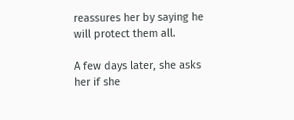reassures her by saying he will protect them all.

A few days later, she asks her if she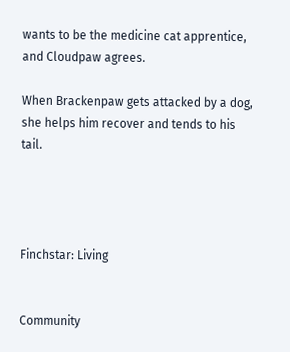wants to be the medicine cat apprentice, and Cloudpaw agrees.

When Brackenpaw gets attacked by a dog, she helps him recover and tends to his tail.




Finchstar: Living


Community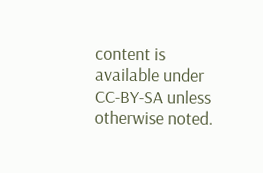content is available under CC-BY-SA unless otherwise noted.